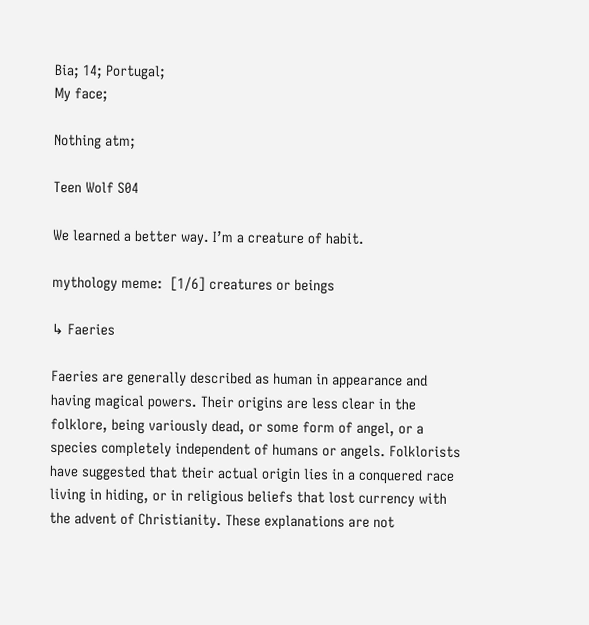Bia; 14; Portugal;
My face;

Nothing atm;

Teen Wolf S04

We learned a better way. I’m a creature of habit.

mythology meme:  [1/6] creatures or beings

↳ Faeries

Faeries are generally described as human in appearance and having magical powers. Their origins are less clear in the folklore, being variously dead, or some form of angel, or a species completely independent of humans or angels. Folklorists have suggested that their actual origin lies in a conquered race living in hiding, or in religious beliefs that lost currency with the advent of Christianity. These explanations are not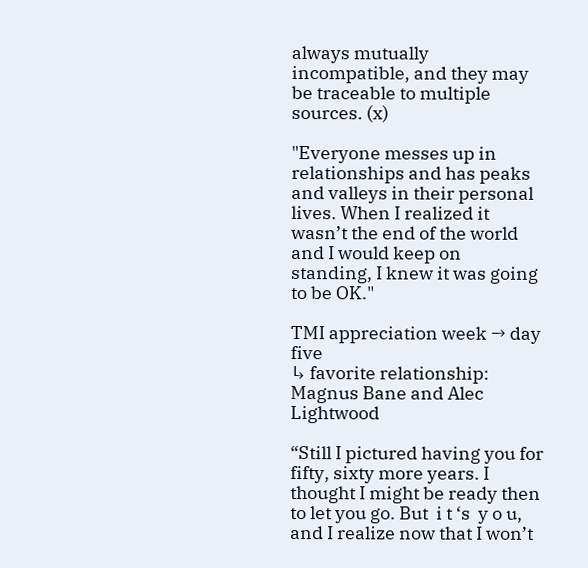always mutually incompatible, and they may be traceable to multiple sources. (x)

"Everyone messes up in relationships and has peaks and valleys in their personal lives. When I realized it wasn’t the end of the world and I would keep on standing, I knew it was going to be OK."

TMI appreciation week → day five
↳ favorite relationship: Magnus Bane and Alec Lightwood

“Still I pictured having you for fifty, sixty more years. I thought I might be ready then to let you go. But  i t ‘s  y o u, and I realize now that I won’t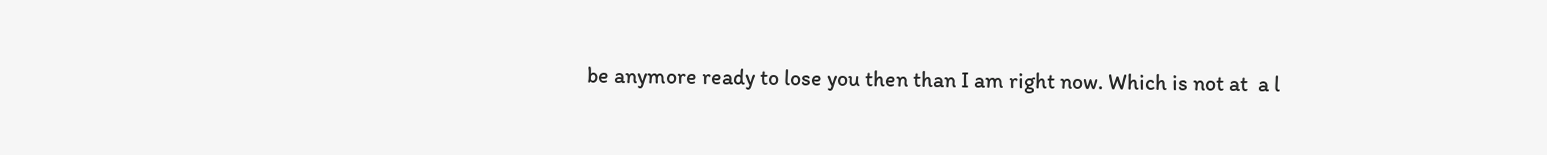be anymore ready to lose you then than I am right now. Which is not at  a l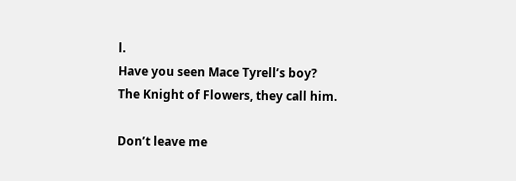l.
Have you seen Mace Tyrell’s boy?
The Knight of Flowers, they call him.

Don’t leave me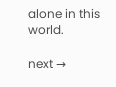alone in this world.

next →